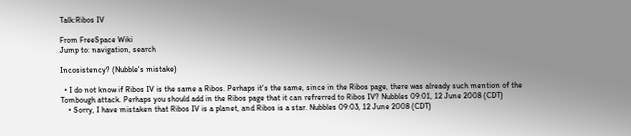Talk:Ribos IV

From FreeSpace Wiki
Jump to: navigation, search

Incosistency? (Nubble's mistake)

  • I do not know if Ribos IV is the same a Ribos. Perhaps it's the same, since in the Ribos page, there was already such mention of the Tombough attack. Perhaps you should add in the Ribos page that it can refrerred to Ribos IV? Nubbles 09:01, 12 June 2008 (CDT)
    • Sorry, I have mistaken that Ribos IV is a planet, and Ribos is a star. Nubbles 09:03, 12 June 2008 (CDT)